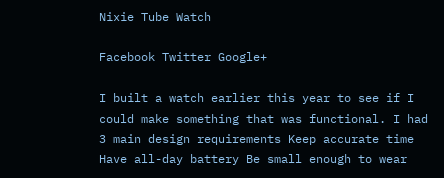Nixie Tube Watch

Facebook Twitter Google+

I built a watch earlier this year to see if I could make something that was functional. I had 3 main design requirements Keep accurate time Have all-day battery Be small enough to wear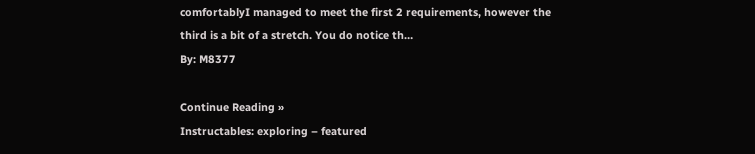comfortablyI managed to meet the first 2 requirements, however the third is a bit of a stretch. You do notice th…
By: M8377

Continue Reading »
Instructables: exploring – featured